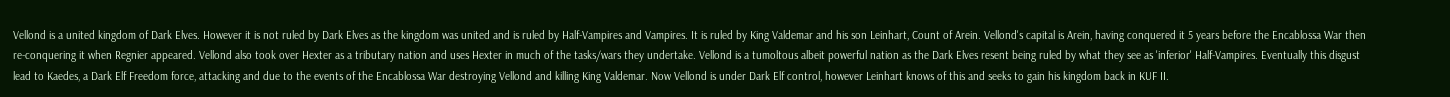Vellond is a united kingdom of Dark Elves. However it is not ruled by Dark Elves as the kingdom was united and is ruled by Half-Vampires and Vampires. It is ruled by King Valdemar and his son Leinhart, Count of Arein. Vellond's capital is Arein, having conquered it 5 years before the Encablossa War then re-conquering it when Regnier appeared. Vellond also took over Hexter as a tributary nation and uses Hexter in much of the tasks/wars they undertake. Vellond is a tumoltous albeit powerful nation as the Dark Elves resent being ruled by what they see as 'inferior' Half-Vampires. Eventually this disgust lead to Kaedes, a Dark Elf Freedom force, attacking and due to the events of the Encablossa War destroying Vellond and killing King Valdemar. Now Vellond is under Dark Elf control, however Leinhart knows of this and seeks to gain his kingdom back in KUF II.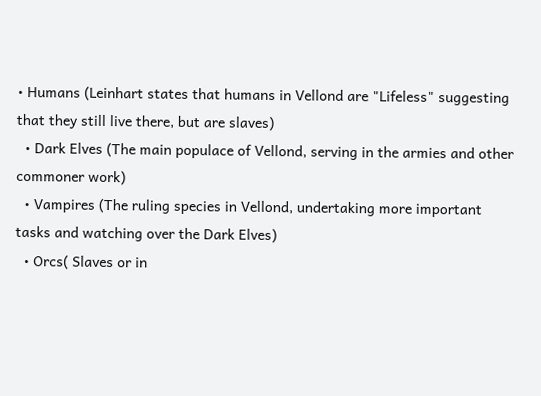• Humans (Leinhart states that humans in Vellond are "Lifeless" suggesting that they still live there, but are slaves)
  • Dark Elves (The main populace of Vellond, serving in the armies and other commoner work)
  • Vampires (The ruling species in Vellond, undertaking more important tasks and watching over the Dark Elves)
  • Orcs( Slaves or in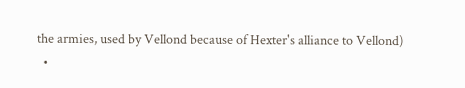the armies, used by Vellond because of Hexter's alliance to Vellond)
  •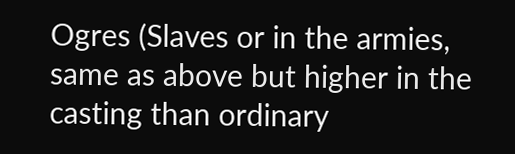Ogres (Slaves or in the armies, same as above but higher in the casting than ordinary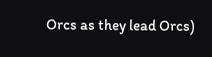Orcs as they lead Orcs)